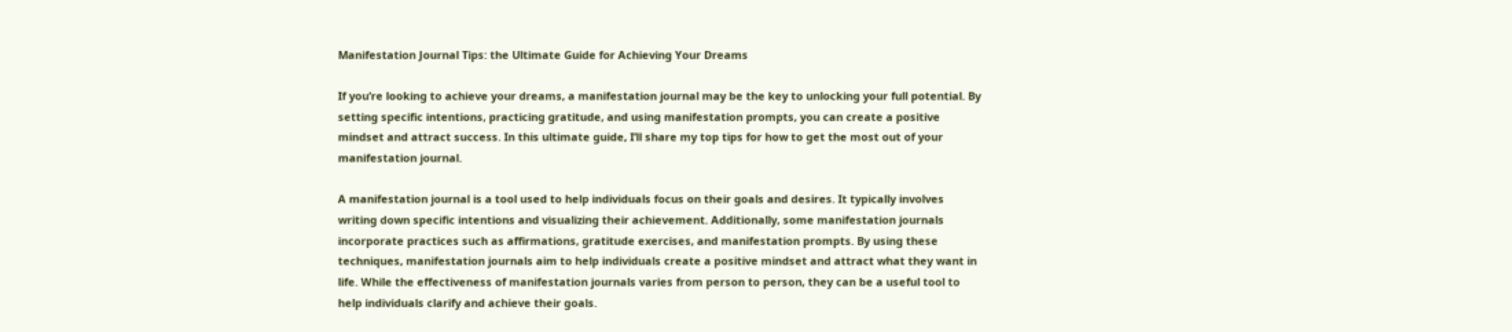Manifestation Journal Tips: the Ultimate Guide for Achieving Your Dreams

If you’re looking to achieve your dreams, a manifestation journal may be the key to unlocking your full potential. By setting specific intentions, practicing gratitude, and using manifestation prompts, you can create a positive mindset and attract success. In this ultimate guide, I’ll share my top tips for how to get the most out of your manifestation journal.

A manifestation journal is a tool used to help individuals focus on their goals and desires. It typically involves writing down specific intentions and visualizing their achievement. Additionally, some manifestation journals incorporate practices such as affirmations, gratitude exercises, and manifestation prompts. By using these techniques, manifestation journals aim to help individuals create a positive mindset and attract what they want in life. While the effectiveness of manifestation journals varies from person to person, they can be a useful tool to help individuals clarify and achieve their goals.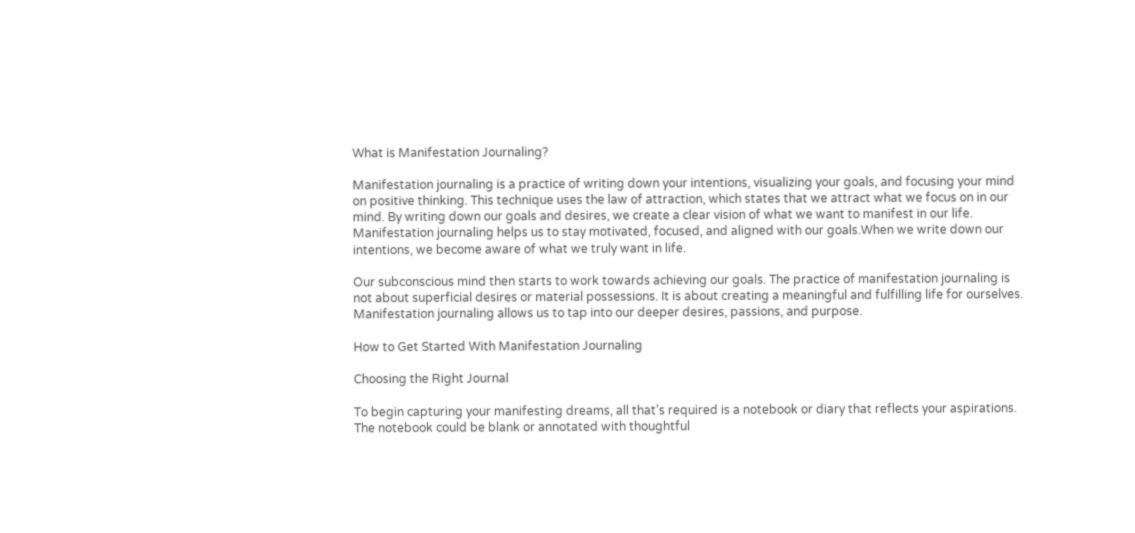What is Manifestation Journaling?

Manifestation journaling is a practice of writing down your intentions, visualizing your goals, and focusing your mind on positive thinking. This technique uses the law of attraction, which states that we attract what we focus on in our mind. By writing down our goals and desires, we create a clear vision of what we want to manifest in our life. Manifestation journaling helps us to stay motivated, focused, and aligned with our goals.When we write down our intentions, we become aware of what we truly want in life.

Our subconscious mind then starts to work towards achieving our goals. The practice of manifestation journaling is not about superficial desires or material possessions. It is about creating a meaningful and fulfilling life for ourselves. Manifestation journaling allows us to tap into our deeper desires, passions, and purpose.

How to Get Started With Manifestation Journaling

Choosing the Right Journal

To begin capturing your manifesting dreams, all that’s required is a notebook or diary that reflects your aspirations. The notebook could be blank or annotated with thoughtful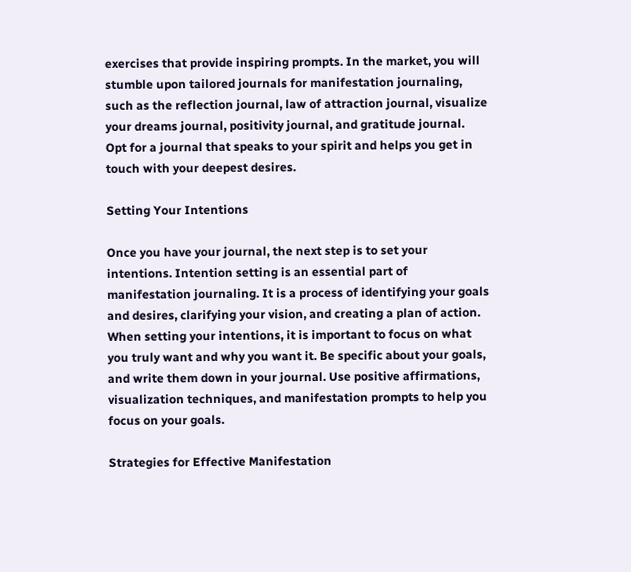exercises that provide inspiring prompts. In the market, you will stumble upon tailored journals for manifestation journaling, such as the reflection journal, law of attraction journal, visualize your dreams journal, positivity journal, and gratitude journal. Opt for a journal that speaks to your spirit and helps you get in touch with your deepest desires.

Setting Your Intentions

Once you have your journal, the next step is to set your intentions. Intention setting is an essential part of manifestation journaling. It is a process of identifying your goals and desires, clarifying your vision, and creating a plan of action. When setting your intentions, it is important to focus on what you truly want and why you want it. Be specific about your goals, and write them down in your journal. Use positive affirmations, visualization techniques, and manifestation prompts to help you focus on your goals.

Strategies for Effective Manifestation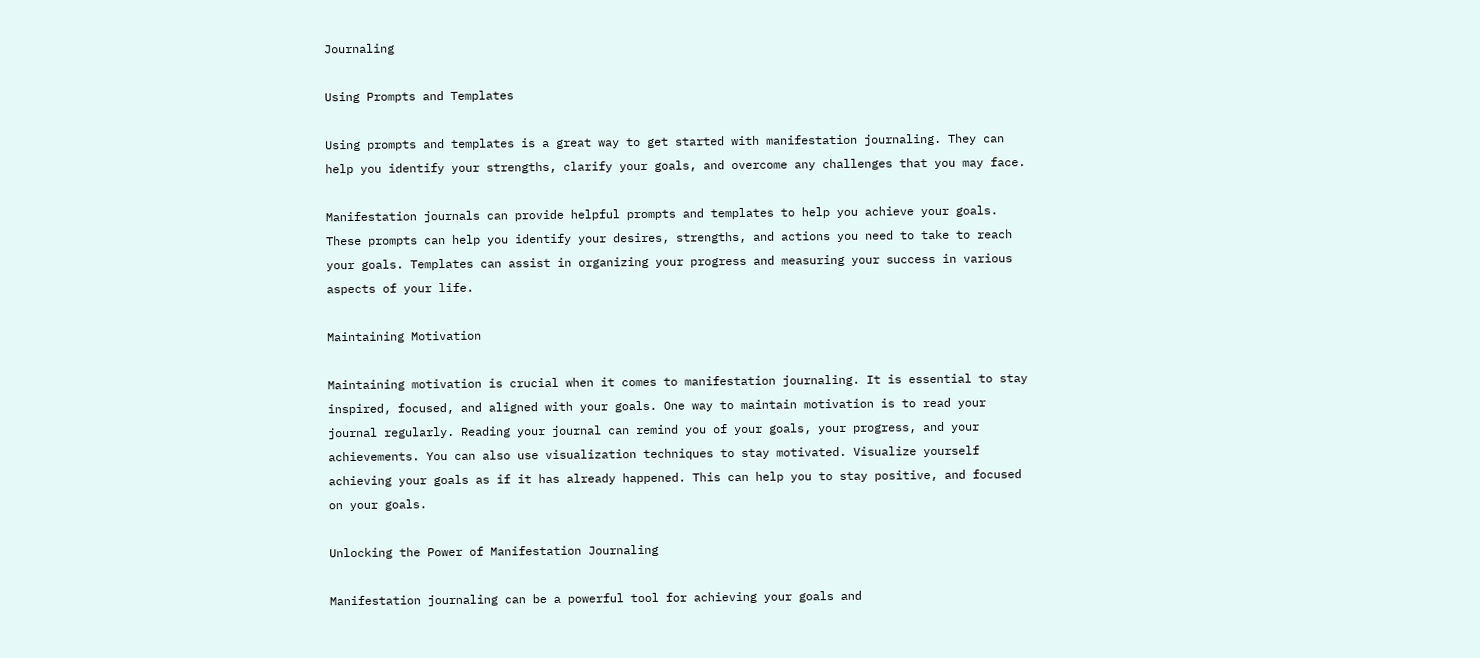Journaling

Using Prompts and Templates

Using prompts and templates is a great way to get started with manifestation journaling. They can help you identify your strengths, clarify your goals, and overcome any challenges that you may face.

Manifestation journals can provide helpful prompts and templates to help you achieve your goals. These prompts can help you identify your desires, strengths, and actions you need to take to reach your goals. Templates can assist in organizing your progress and measuring your success in various aspects of your life.

Maintaining Motivation

Maintaining motivation is crucial when it comes to manifestation journaling. It is essential to stay inspired, focused, and aligned with your goals. One way to maintain motivation is to read your journal regularly. Reading your journal can remind you of your goals, your progress, and your achievements. You can also use visualization techniques to stay motivated. Visualize yourself achieving your goals as if it has already happened. This can help you to stay positive, and focused on your goals.

Unlocking the Power of Manifestation Journaling

Manifestation journaling can be a powerful tool for achieving your goals and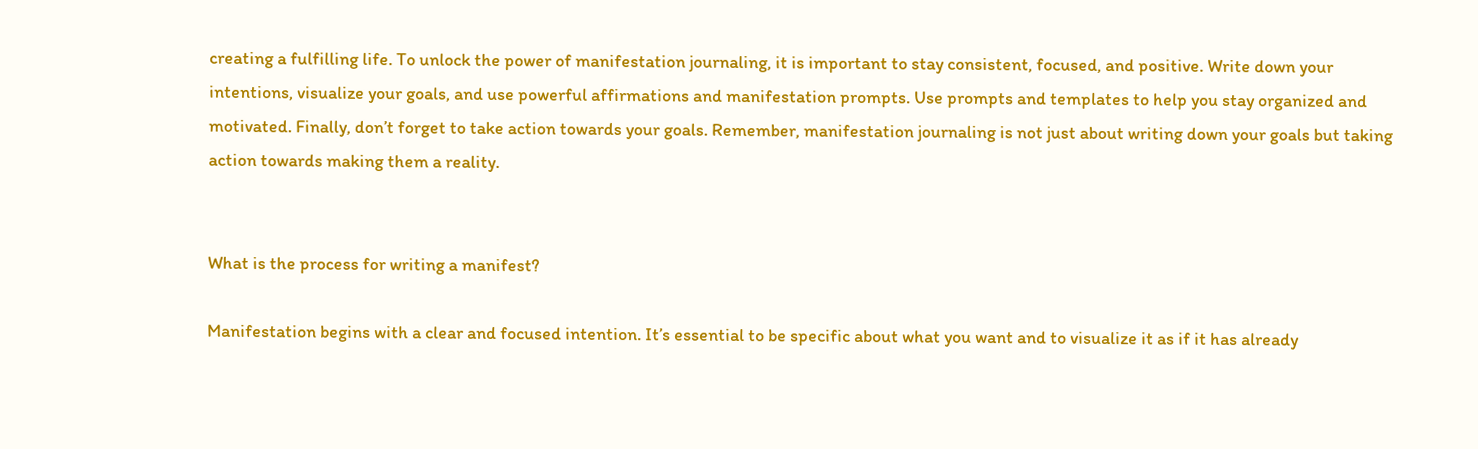creating a fulfilling life. To unlock the power of manifestation journaling, it is important to stay consistent, focused, and positive. Write down your intentions, visualize your goals, and use powerful affirmations and manifestation prompts. Use prompts and templates to help you stay organized and motivated. Finally, don’t forget to take action towards your goals. Remember, manifestation journaling is not just about writing down your goals but taking action towards making them a reality.


What is the process for writing a manifest?

Manifestation begins with a clear and focused intention. It’s essential to be specific about what you want and to visualize it as if it has already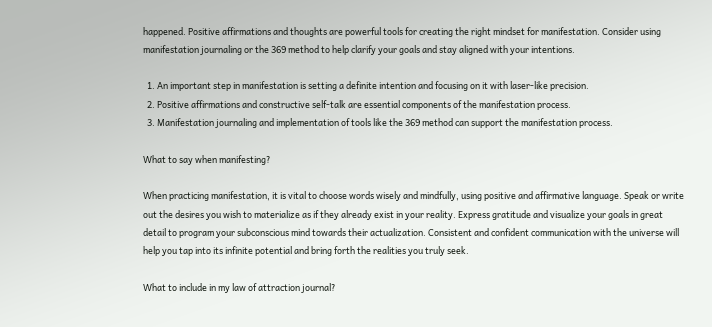happened. Positive affirmations and thoughts are powerful tools for creating the right mindset for manifestation. Consider using manifestation journaling or the 369 method to help clarify your goals and stay aligned with your intentions.

  1. An important step in manifestation is setting a definite intention and focusing on it with laser-like precision.
  2. Positive affirmations and constructive self-talk are essential components of the manifestation process.
  3. Manifestation journaling and implementation of tools like the 369 method can support the manifestation process.

What to say when manifesting?

When practicing manifestation, it is vital to choose words wisely and mindfully, using positive and affirmative language. Speak or write out the desires you wish to materialize as if they already exist in your reality. Express gratitude and visualize your goals in great detail to program your subconscious mind towards their actualization. Consistent and confident communication with the universe will help you tap into its infinite potential and bring forth the realities you truly seek.

What to include in my law of attraction journal?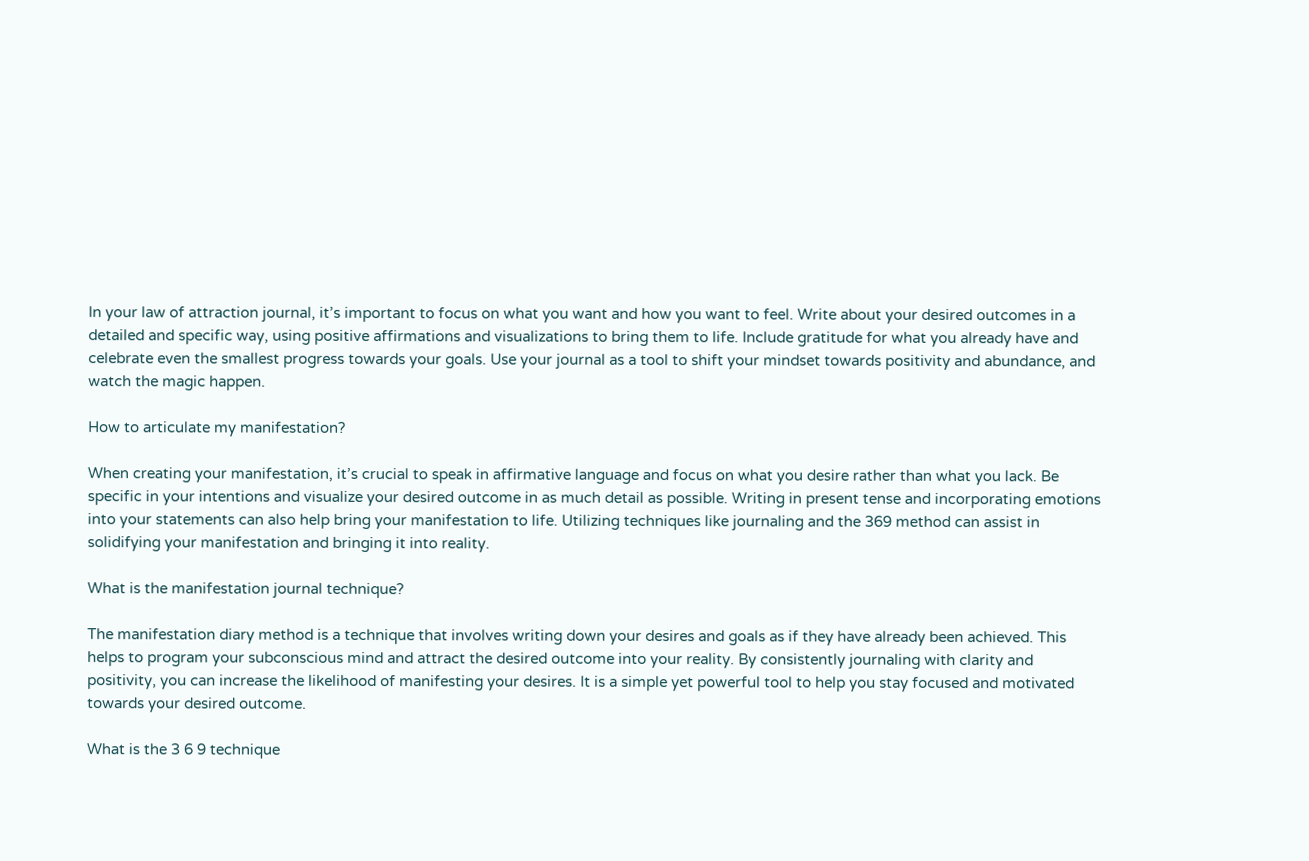In your law of attraction journal, it’s important to focus on what you want and how you want to feel. Write about your desired outcomes in a detailed and specific way, using positive affirmations and visualizations to bring them to life. Include gratitude for what you already have and celebrate even the smallest progress towards your goals. Use your journal as a tool to shift your mindset towards positivity and abundance, and watch the magic happen.

How to articulate my manifestation?

When creating your manifestation, it’s crucial to speak in affirmative language and focus on what you desire rather than what you lack. Be specific in your intentions and visualize your desired outcome in as much detail as possible. Writing in present tense and incorporating emotions into your statements can also help bring your manifestation to life. Utilizing techniques like journaling and the 369 method can assist in solidifying your manifestation and bringing it into reality.

What is the manifestation journal technique?

The manifestation diary method is a technique that involves writing down your desires and goals as if they have already been achieved. This helps to program your subconscious mind and attract the desired outcome into your reality. By consistently journaling with clarity and positivity, you can increase the likelihood of manifesting your desires. It is a simple yet powerful tool to help you stay focused and motivated towards your desired outcome.

What is the 3 6 9 technique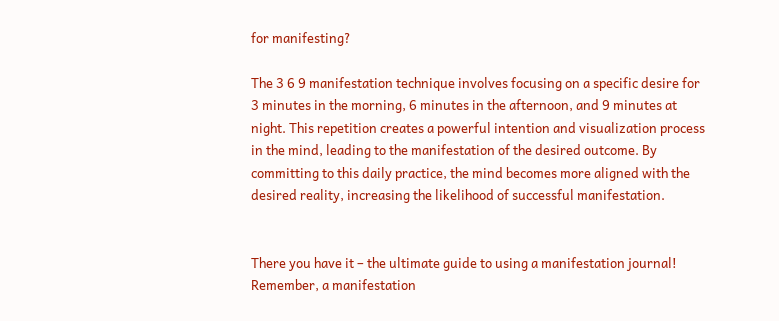for manifesting?

The 3 6 9 manifestation technique involves focusing on a specific desire for 3 minutes in the morning, 6 minutes in the afternoon, and 9 minutes at night. This repetition creates a powerful intention and visualization process in the mind, leading to the manifestation of the desired outcome. By committing to this daily practice, the mind becomes more aligned with the desired reality, increasing the likelihood of successful manifestation.


There you have it – the ultimate guide to using a manifestation journal! Remember, a manifestation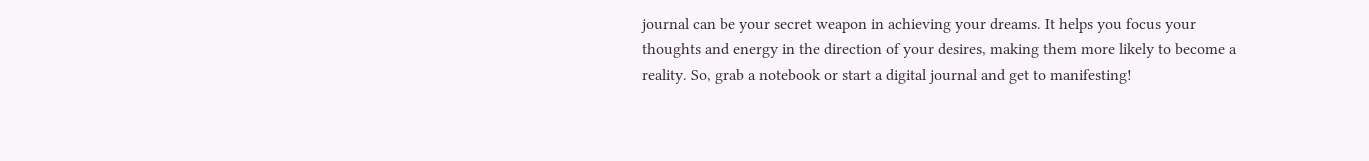journal can be your secret weapon in achieving your dreams. It helps you focus your thoughts and energy in the direction of your desires, making them more likely to become a reality. So, grab a notebook or start a digital journal and get to manifesting!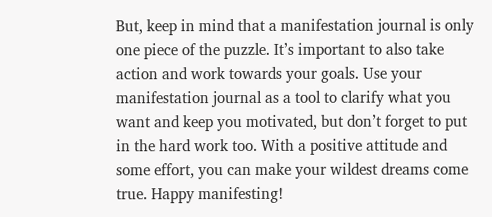But, keep in mind that a manifestation journal is only one piece of the puzzle. It’s important to also take action and work towards your goals. Use your manifestation journal as a tool to clarify what you want and keep you motivated, but don’t forget to put in the hard work too. With a positive attitude and some effort, you can make your wildest dreams come true. Happy manifesting!